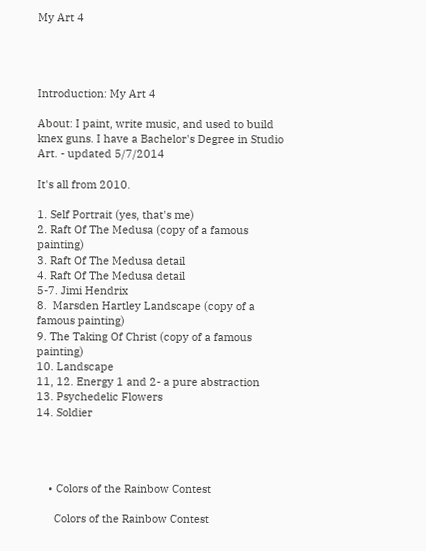My Art 4




Introduction: My Art 4

About: I paint, write music, and used to build knex guns. I have a Bachelor's Degree in Studio Art. - updated 5/7/2014

It's all from 2010.

1. Self Portrait (yes, that's me)
2. Raft Of The Medusa (copy of a famous painting)
3. Raft Of The Medusa detail
4. Raft Of The Medusa detail
5-7. Jimi Hendrix
8.  Marsden Hartley Landscape (copy of a famous painting)
9. The Taking Of Christ (copy of a famous painting)
10. Landscape
11, 12. Energy 1 and 2- a pure abstraction
13. Psychedelic Flowers
14. Soldier




    • Colors of the Rainbow Contest

      Colors of the Rainbow Contest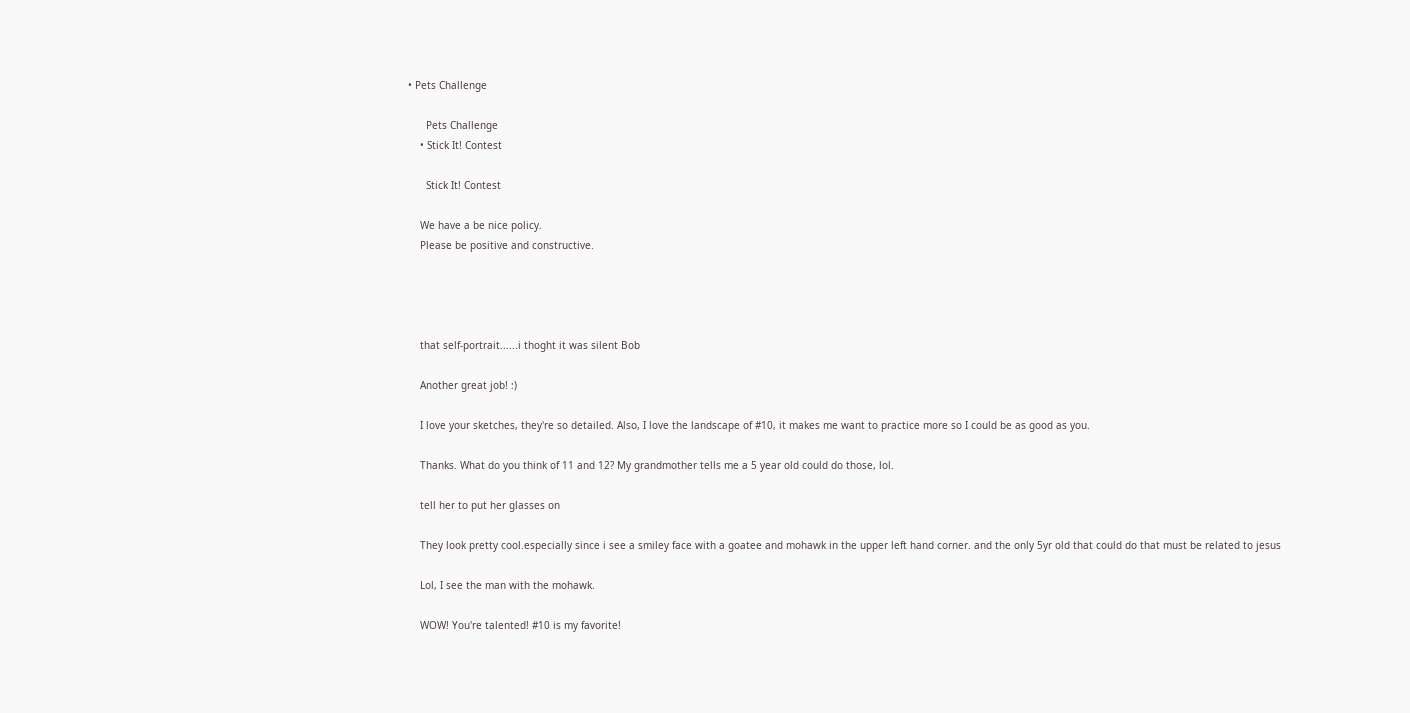• Pets Challenge

      Pets Challenge
    • Stick It! Contest

      Stick It! Contest

    We have a be nice policy.
    Please be positive and constructive.




    that self-portrait......i thoght it was silent Bob

    Another great job! :)

    I love your sketches, they're so detailed. Also, I love the landscape of #10, it makes me want to practice more so I could be as good as you.

    Thanks. What do you think of 11 and 12? My grandmother tells me a 5 year old could do those, lol.

    tell her to put her glasses on

    They look pretty cool.especially since i see a smiley face with a goatee and mohawk in the upper left hand corner. and the only 5yr old that could do that must be related to jesus

    Lol, I see the man with the mohawk.

    WOW! You're talented! #10 is my favorite!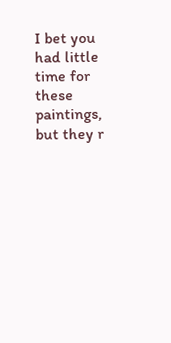I bet you had little time for these paintings, but they r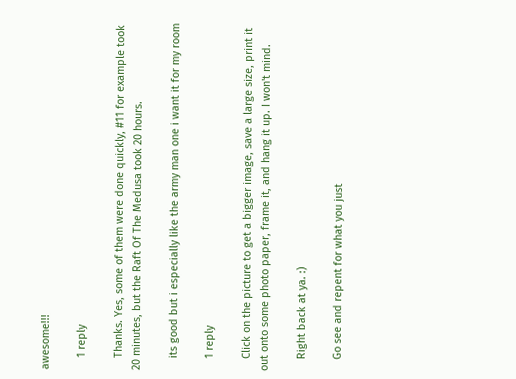awesome!!!

    1 reply

    Thanks. Yes, some of them were done quickly, #11 for example took 20 minutes, but the Raft Of The Medusa took 20 hours.

    its good but i especially like the army man one i want it for my room

    1 reply

    Click on the picture to get a bigger image, save a large size, print it out onto some photo paper, frame it, and hang it up. I won't mind.

    Right back at ya. :)

    Go see and repent for what you just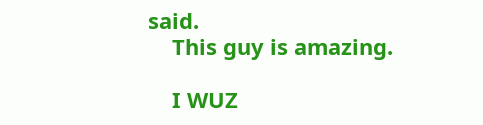said.
    This guy is amazing.

    I WUZ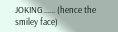JOKING...... (hence the smiley face)